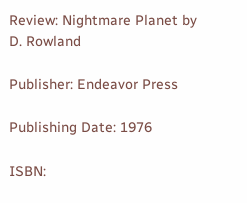Review: Nightmare Planet by D. Rowland

Publisher: Endeavor Press

Publishing Date: 1976

ISBN: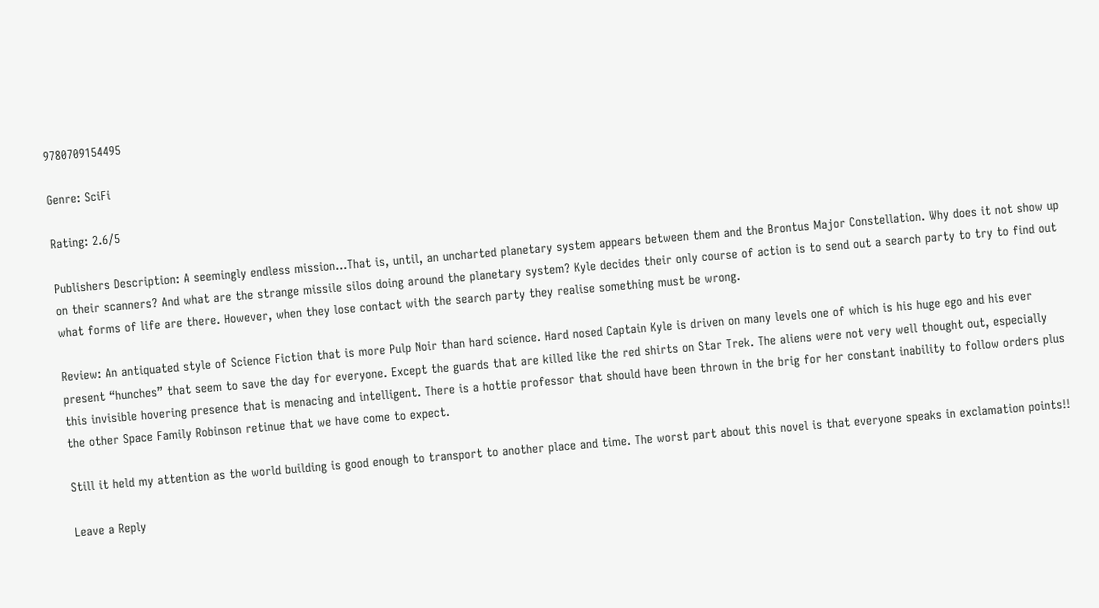9780709154495

Genre: SciFi

Rating: 2.6/5

Publishers Description: A seemingly endless mission…That is, until, an uncharted planetary system appears between them and the Brontus Major Constellation. Why does it not show up on their scanners? And what are the strange missile silos doing around the planetary system? Kyle decides their only course of action is to send out a search party to try to find out what forms of life are there. However, when they lose contact with the search party they realise something must be wrong.

Review: An antiquated style of Science Fiction that is more Pulp Noir than hard science. Hard nosed Captain Kyle is driven on many levels one of which is his huge ego and his ever present “hunches” that seem to save the day for everyone. Except the guards that are killed like the red shirts on Star Trek. The aliens were not very well thought out, especially this invisible hovering presence that is menacing and intelligent. There is a hottie professor that should have been thrown in the brig for her constant inability to follow orders plus the other Space Family Robinson retinue that we have come to expect.

Still it held my attention as the world building is good enough to transport to another place and time. The worst part about this novel is that everyone speaks in exclamation points!!

Leave a Reply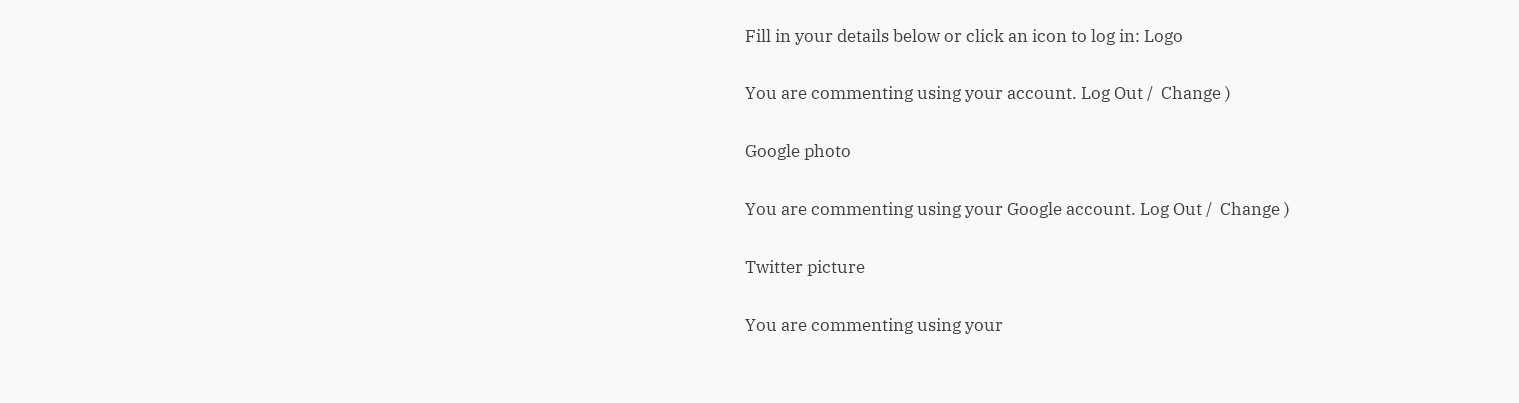Fill in your details below or click an icon to log in: Logo

You are commenting using your account. Log Out /  Change )

Google photo

You are commenting using your Google account. Log Out /  Change )

Twitter picture

You are commenting using your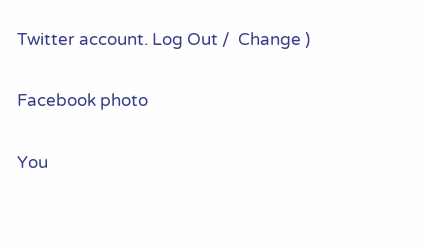Twitter account. Log Out /  Change )

Facebook photo

You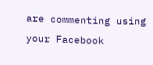are commenting using your Facebook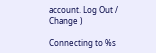account. Log Out /  Change )

Connecting to %s